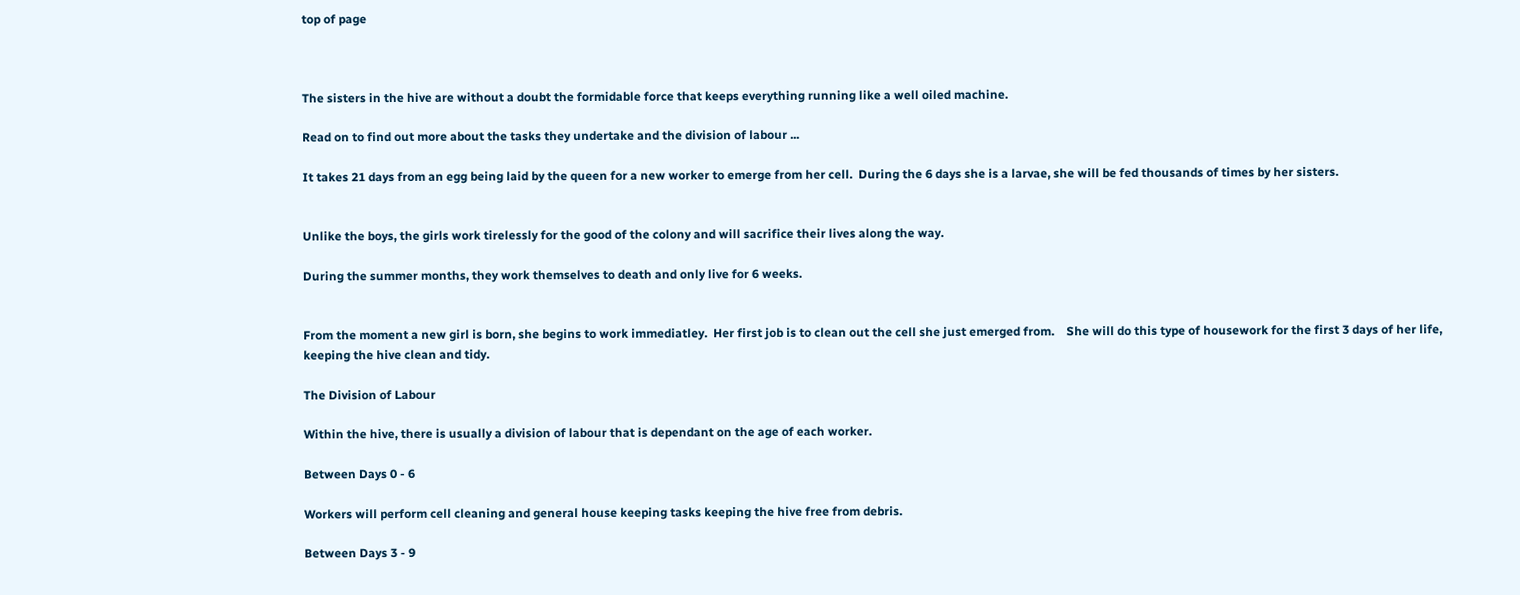top of page



The sisters in the hive are without a doubt the formidable force that keeps everything running like a well oiled machine.

Read on to find out more about the tasks they undertake and the division of labour ...

It takes 21 days from an egg being laid by the queen for a new worker to emerge from her cell.  During the 6 days she is a larvae, she will be fed thousands of times by her sisters.


Unlike the boys, the girls work tirelessly for the good of the colony and will sacrifice their lives along the way.

During the summer months, they work themselves to death and only live for 6 weeks.


From the moment a new girl is born, she begins to work immediatley.  Her first job is to clean out the cell she just emerged from.    She will do this type of housework for the first 3 days of her life, keeping the hive clean and tidy.

The Division of Labour

Within the hive, there is usually a division of labour that is dependant on the age of each worker.

Between Days 0 - 6

Workers will perform cell cleaning and general house keeping tasks keeping the hive free from debris.

Between Days 3 - 9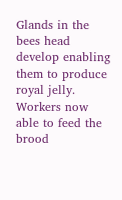Glands in the bees head develop enabling them to produce royal jelly.  Workers now able to feed the brood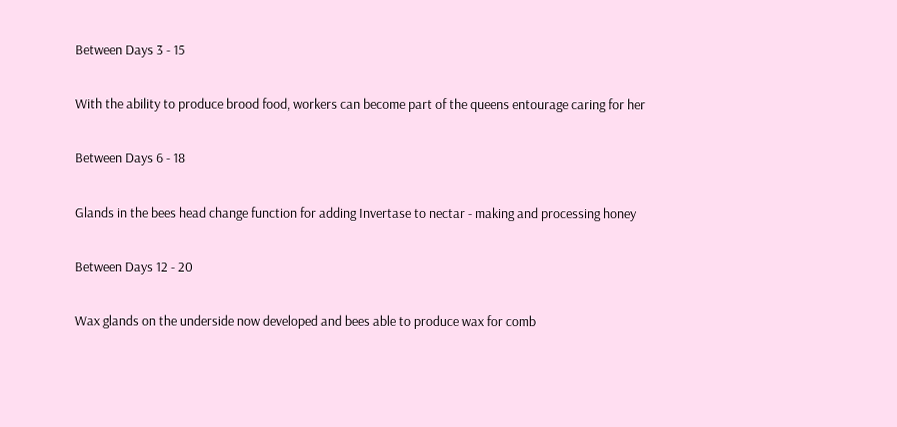Between Days 3 - 15

With the ability to produce brood food, workers can become part of the queens entourage caring for her

Between Days 6 - 18

Glands in the bees head change function for adding Invertase to nectar - making and processing honey

Between Days 12 - 20

Wax glands on the underside now developed and bees able to produce wax for comb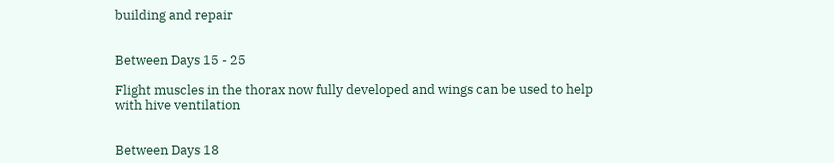building and repair


Between Days 15 - 25

Flight muscles in the thorax now fully developed and wings can be used to help with hive ventilation


Between Days 18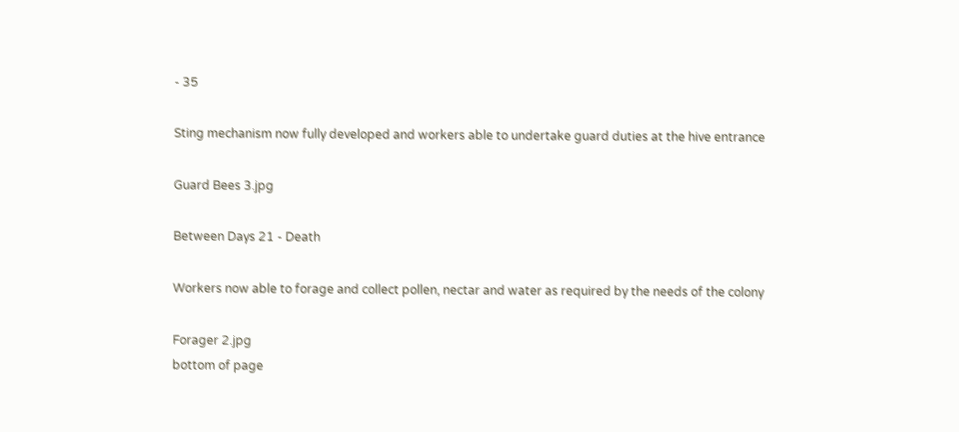- 35

Sting mechanism now fully developed and workers able to undertake guard duties at the hive entrance

Guard Bees 3.jpg

Between Days 21 - Death

Workers now able to forage and collect pollen, nectar and water as required by the needs of the colony

Forager 2.jpg
bottom of page